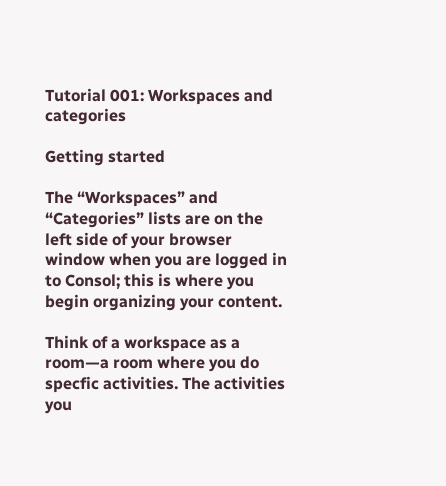Tutorial 001: Workspaces and categories

Getting started

The “Workspaces” and “Categories” lists are on the left side of your browser window when you are logged in to Consol; this is where you begin organizing your content.

Think of a workspace as a room—a room where you do specfic activities. The activities you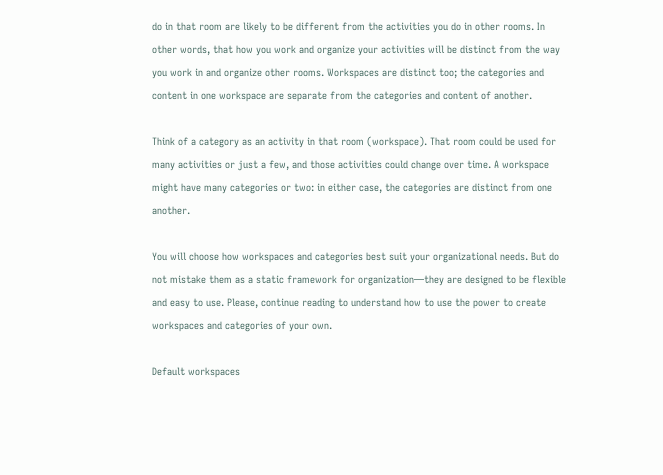do in that room are likely to be different from the activities you do in other rooms. In other words, that how you work and organize your activities will be distinct from the way you work in and organize other rooms. Workspaces are distinct too; the categories and content in one workspace are separate from the categories and content of another.

Think of a category as an activity in that room (workspace). That room could be used for many activities or just a few, and those activities could change over time. A workspace might have many categories or two: in either case, the categories are distinct from one another.

You will choose how workspaces and categories best suit your organizational needs. But do not mistake them as a static framework for organization—they are designed to be flexible and easy to use. Please, continue reading to understand how to use the power to create workspaces and categories of your own.

Default workspaces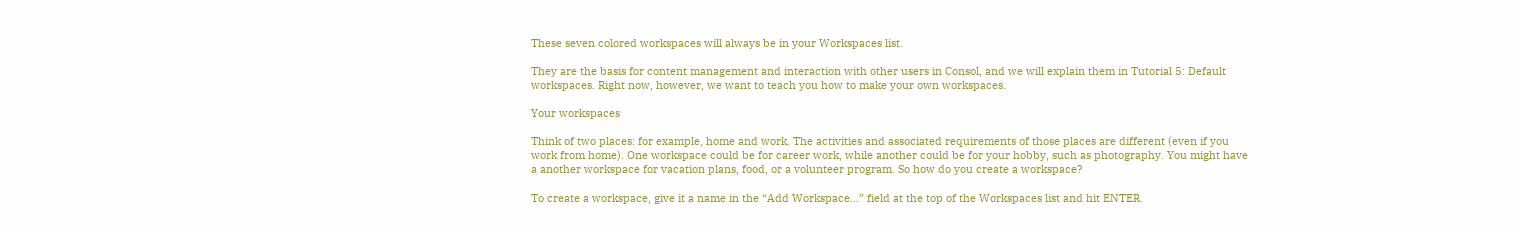These seven colored workspaces will always be in your Workspaces list.

They are the basis for content management and interaction with other users in Consol, and we will explain them in Tutorial 5: Default workspaces. Right now, however, we want to teach you how to make your own workspaces.

Your workspaces

Think of two places: for example, home and work. The activities and associated requirements of those places are different (even if you work from home). One workspace could be for career work, while another could be for your hobby, such as photography. You might have a another workspace for vacation plans, food, or a volunteer program. So how do you create a workspace?

To create a workspace, give it a name in the “Add Workspace…” field at the top of the Workspaces list and hit ENTER.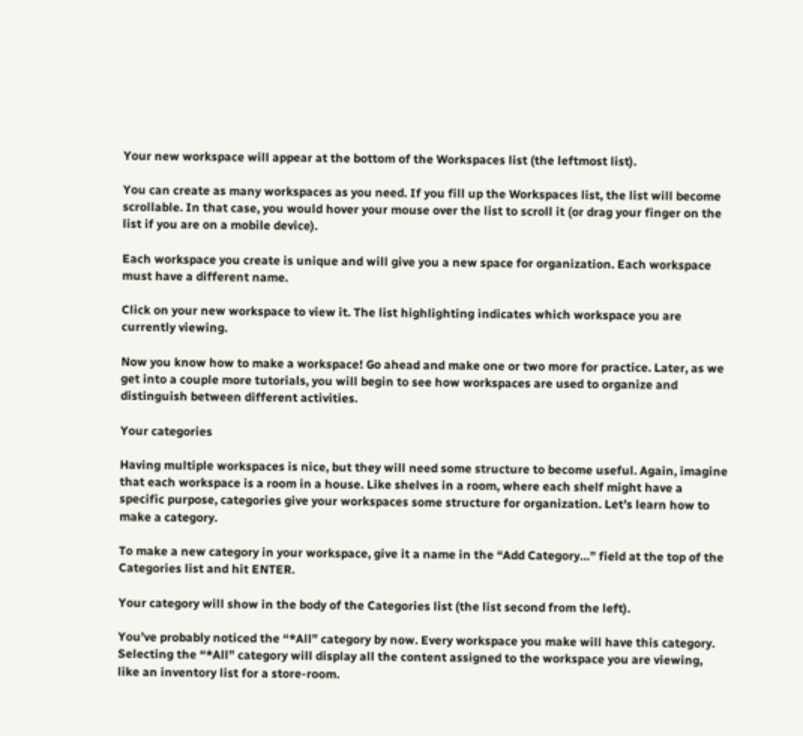Your new workspace will appear at the bottom of the Workspaces list (the leftmost list).

You can create as many workspaces as you need. If you fill up the Workspaces list, the list will become scrollable. In that case, you would hover your mouse over the list to scroll it (or drag your finger on the list if you are on a mobile device).

Each workspace you create is unique and will give you a new space for organization. Each workspace must have a different name.

Click on your new workspace to view it. The list highlighting indicates which workspace you are currently viewing.

Now you know how to make a workspace! Go ahead and make one or two more for practice. Later, as we get into a couple more tutorials, you will begin to see how workspaces are used to organize and distinguish between different activities.

Your categories

Having multiple workspaces is nice, but they will need some structure to become useful. Again, imagine that each workspace is a room in a house. Like shelves in a room, where each shelf might have a specific purpose, categories give your workspaces some structure for organization. Let’s learn how to make a category.

To make a new category in your workspace, give it a name in the “Add Category…” field at the top of the Categories list and hit ENTER.

Your category will show in the body of the Categories list (the list second from the left).

You’ve probably noticed the “*All” category by now. Every workspace you make will have this category. Selecting the “*All” category will display all the content assigned to the workspace you are viewing, like an inventory list for a store-room.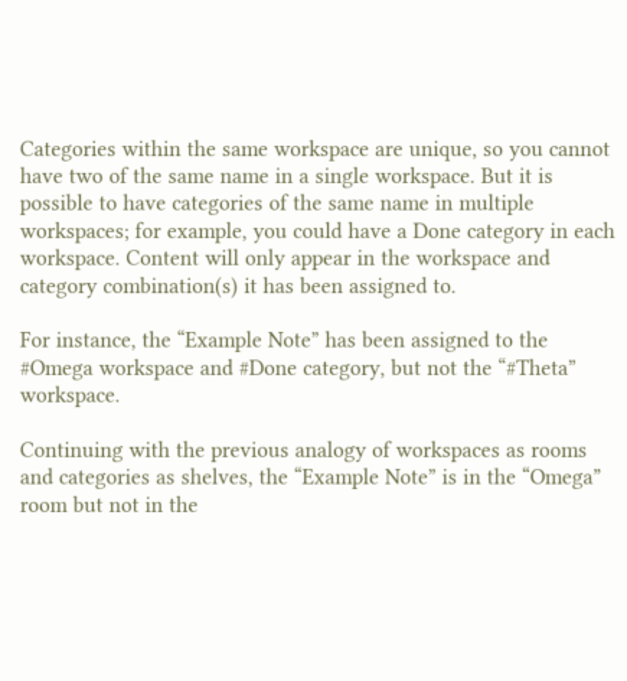Categories within the same workspace are unique, so you cannot have two of the same name in a single workspace. But it is possible to have categories of the same name in multiple workspaces; for example, you could have a Done category in each workspace. Content will only appear in the workspace and category combination(s) it has been assigned to.

For instance, the “Example Note” has been assigned to the #Omega workspace and #Done category, but not the “#Theta” workspace.

Continuing with the previous analogy of workspaces as rooms and categories as shelves, the “Example Note” is in the “Omega” room but not in the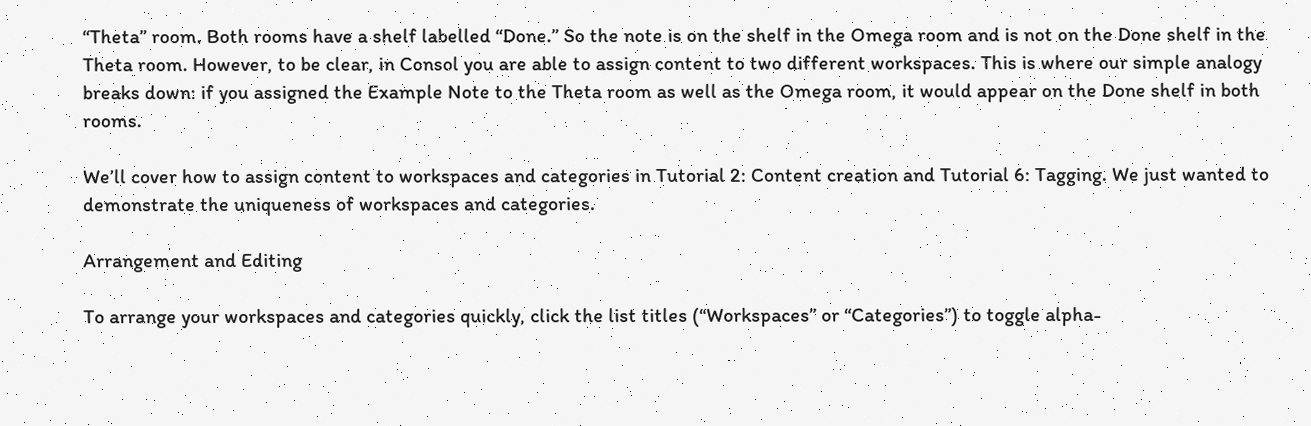“Theta” room. Both rooms have a shelf labelled “Done.” So the note is on the shelf in the Omega room and is not on the Done shelf in the Theta room. However, to be clear, in Consol you are able to assign content to two different workspaces. This is where our simple analogy breaks down: if you assigned the Example Note to the Theta room as well as the Omega room, it would appear on the Done shelf in both rooms.

We’ll cover how to assign content to workspaces and categories in Tutorial 2: Content creation and Tutorial 6: Tagging. We just wanted to demonstrate the uniqueness of workspaces and categories.

Arrangement and Editing

To arrange your workspaces and categories quickly, click the list titles (“Workspaces” or “Categories”) to toggle alpha-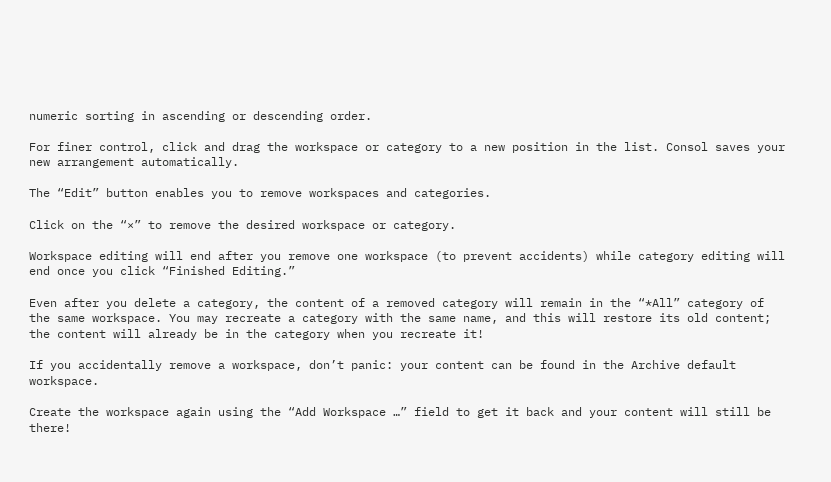numeric sorting in ascending or descending order.

For finer control, click and drag the workspace or category to a new position in the list. Consol saves your new arrangement automatically.

The “Edit” button enables you to remove workspaces and categories.

Click on the “×” to remove the desired workspace or category.

Workspace editing will end after you remove one workspace (to prevent accidents) while category editing will end once you click “Finished Editing.”

Even after you delete a category, the content of a removed category will remain in the “*All” category of the same workspace. You may recreate a category with the same name, and this will restore its old content; the content will already be in the category when you recreate it!

If you accidentally remove a workspace, don’t panic: your content can be found in the Archive default workspace.

Create the workspace again using the “Add Workspace …” field to get it back and your content will still be there!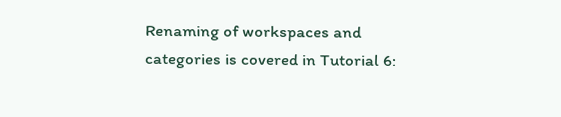Renaming of workspaces and categories is covered in Tutorial 6: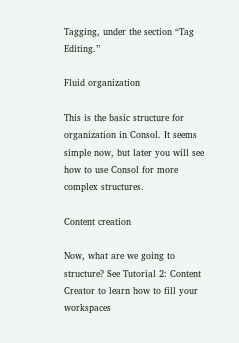Tagging, under the section “Tag Editing.”

Fluid organization

This is the basic structure for organization in Consol. It seems simple now, but later you will see how to use Consol for more complex structures.

Content creation

Now, what are we going to structure? See Tutorial 2: Content Creator to learn how to fill your workspaces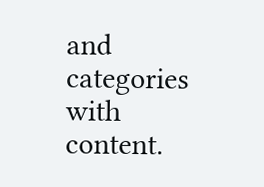and categories with content.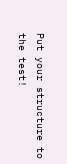Put your structure to the test!